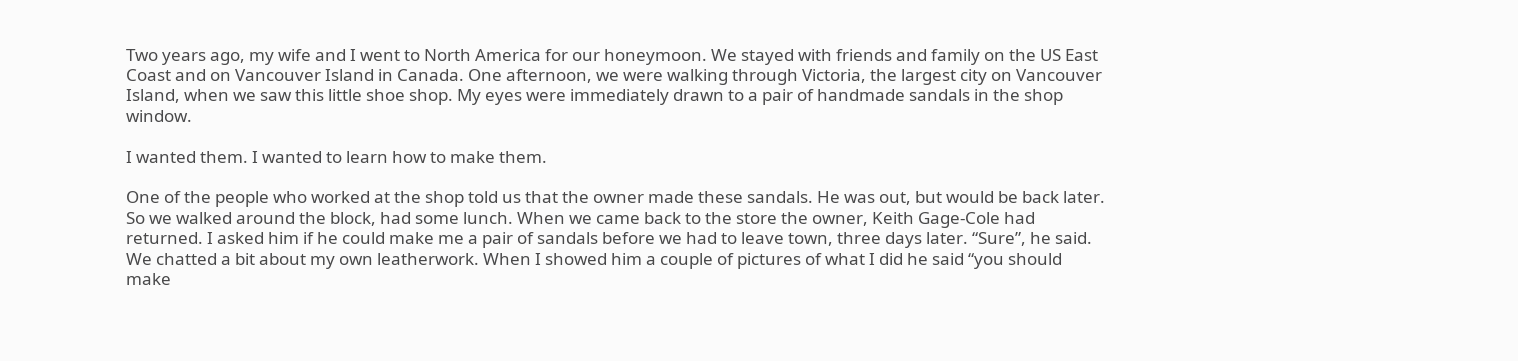Two years ago, my wife and I went to North America for our honeymoon. We stayed with friends and family on the US East Coast and on Vancouver Island in Canada. One afternoon, we were walking through Victoria, the largest city on Vancouver Island, when we saw this little shoe shop. My eyes were immediately drawn to a pair of handmade sandals in the shop window.

I wanted them. I wanted to learn how to make them.

One of the people who worked at the shop told us that the owner made these sandals. He was out, but would be back later. So we walked around the block, had some lunch. When we came back to the store the owner, Keith Gage-Cole had returned. I asked him if he could make me a pair of sandals before we had to leave town, three days later. “Sure”, he said. We chatted a bit about my own leatherwork. When I showed him a couple of pictures of what I did he said “you should make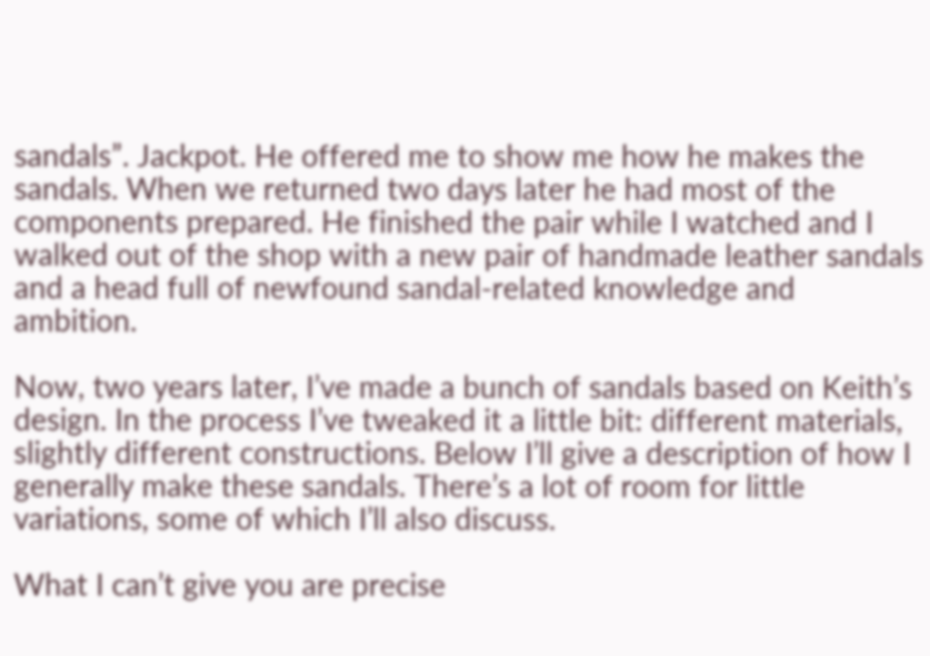sandals”. Jackpot. He offered me to show me how he makes the sandals. When we returned two days later he had most of the components prepared. He finished the pair while I watched and I walked out of the shop with a new pair of handmade leather sandals and a head full of newfound sandal-related knowledge and ambition.

Now, two years later, I’ve made a bunch of sandals based on Keith’s design. In the process I’ve tweaked it a little bit: different materials, slightly different constructions. Below I’ll give a description of how I generally make these sandals. There’s a lot of room for little variations, some of which I’ll also discuss.

What I can’t give you are precise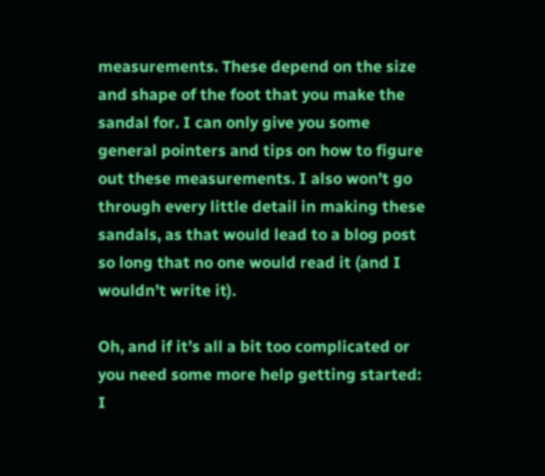measurements. These depend on the size and shape of the foot that you make the sandal for. I can only give you some general pointers and tips on how to figure out these measurements. I also won’t go through every little detail in making these sandals, as that would lead to a blog post so long that no one would read it (and I wouldn’t write it).

Oh, and if it’s all a bit too complicated or you need some more help getting started: I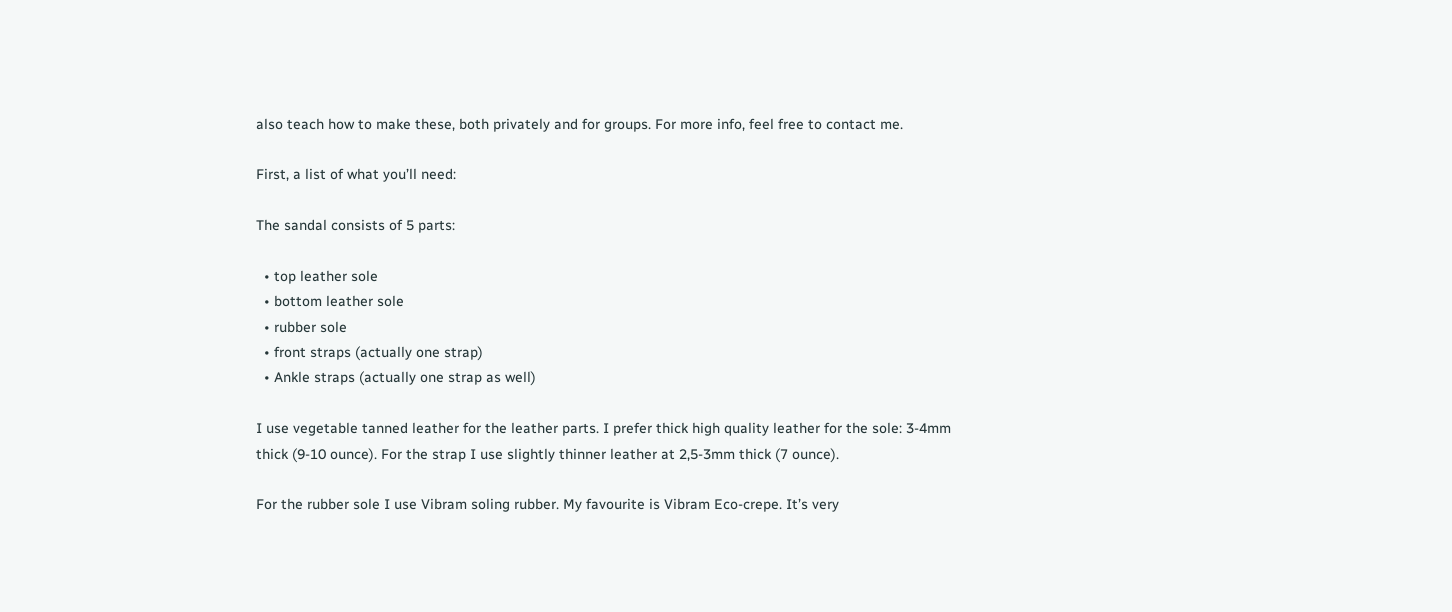also teach how to make these, both privately and for groups. For more info, feel free to contact me.

First, a list of what you’ll need:

The sandal consists of 5 parts:

  • top leather sole
  • bottom leather sole
  • rubber sole
  • front straps (actually one strap)
  • Ankle straps (actually one strap as well)

I use vegetable tanned leather for the leather parts. I prefer thick high quality leather for the sole: 3-4mm thick (9-10 ounce). For the strap I use slightly thinner leather at 2,5-3mm thick (7 ounce).

For the rubber sole I use Vibram soling rubber. My favourite is Vibram Eco-crepe. It’s very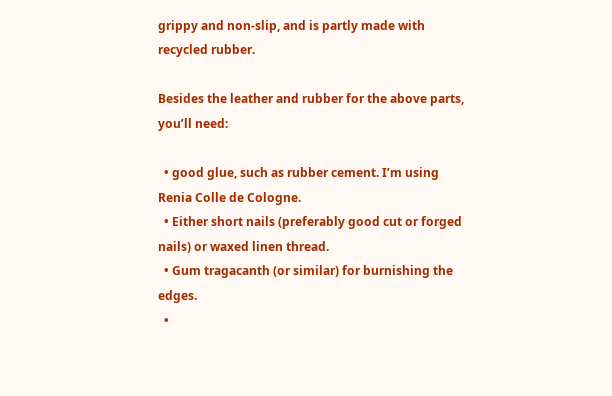grippy and non-slip, and is partly made with recycled rubber.

Besides the leather and rubber for the above parts, you’ll need:

  • good glue, such as rubber cement. I’m using Renia Colle de Cologne.
  • Either short nails (preferably good cut or forged nails) or waxed linen thread.
  • Gum tragacanth (or similar) for burnishing the edges.
  •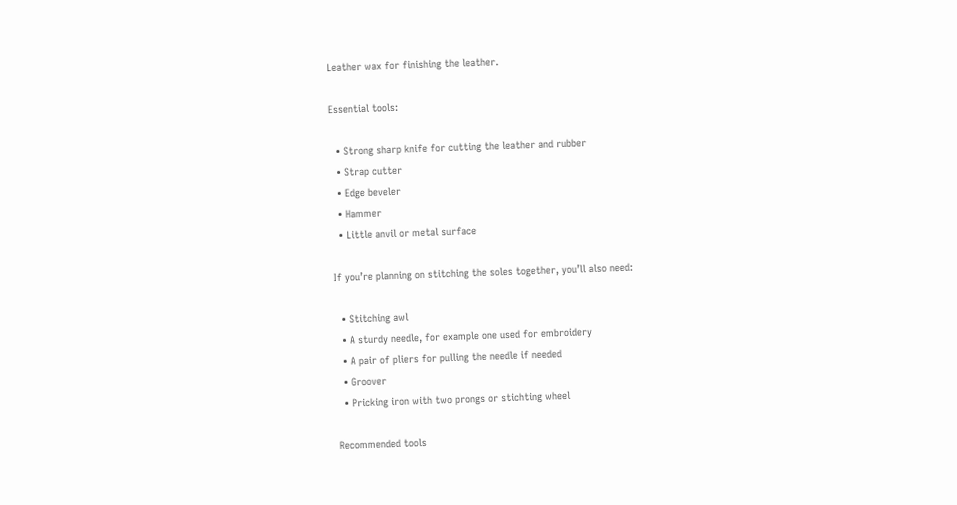Leather wax for finishing the leather.

Essential tools:

  • Strong sharp knife for cutting the leather and rubber
  • Strap cutter
  • Edge beveler
  • Hammer
  • Little anvil or metal surface

If you’re planning on stitching the soles together, you’ll also need:

  • Stitching awl
  • A sturdy needle, for example one used for embroidery
  • A pair of pliers for pulling the needle if needed
  • Groover
  • Pricking iron with two prongs or stichting wheel

Recommended tools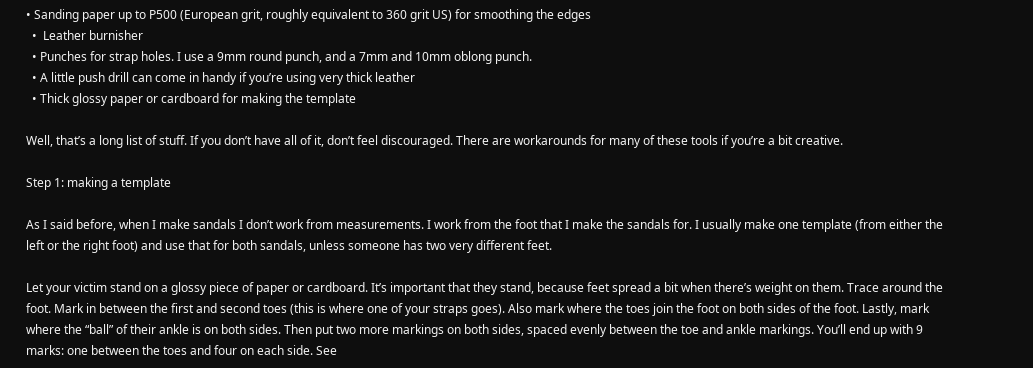• Sanding paper up to P500 (European grit, roughly equivalent to 360 grit US) for smoothing the edges
  •  Leather burnisher
  • Punches for strap holes. I use a 9mm round punch, and a 7mm and 10mm oblong punch.
  • A little push drill can come in handy if you’re using very thick leather
  • Thick glossy paper or cardboard for making the template

Well, that’s a long list of stuff. If you don’t have all of it, don’t feel discouraged. There are workarounds for many of these tools if you’re a bit creative.

Step 1: making a template

As I said before, when I make sandals I don’t work from measurements. I work from the foot that I make the sandals for. I usually make one template (from either the left or the right foot) and use that for both sandals, unless someone has two very different feet.

Let your victim stand on a glossy piece of paper or cardboard. It’s important that they stand, because feet spread a bit when there’s weight on them. Trace around the foot. Mark in between the first and second toes (this is where one of your straps goes). Also mark where the toes join the foot on both sides of the foot. Lastly, mark where the “ball” of their ankle is on both sides. Then put two more markings on both sides, spaced evenly between the toe and ankle markings. You’ll end up with 9 marks: one between the toes and four on each side. See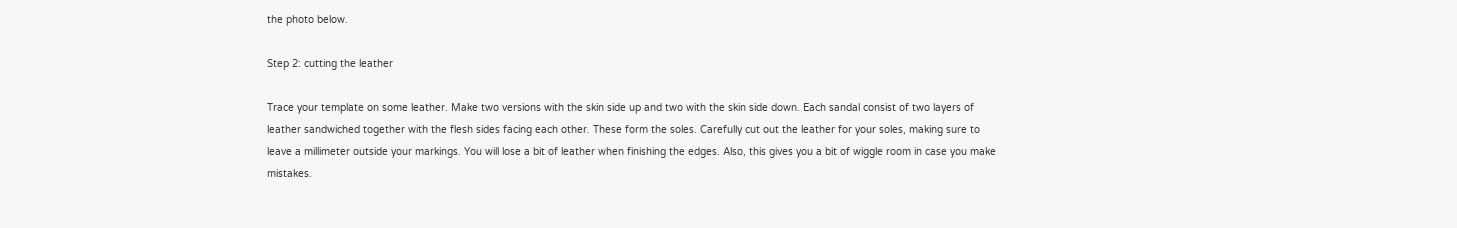the photo below.

Step 2: cutting the leather

Trace your template on some leather. Make two versions with the skin side up and two with the skin side down. Each sandal consist of two layers of leather sandwiched together with the flesh sides facing each other. These form the soles. Carefully cut out the leather for your soles, making sure to leave a millimeter outside your markings. You will lose a bit of leather when finishing the edges. Also, this gives you a bit of wiggle room in case you make mistakes.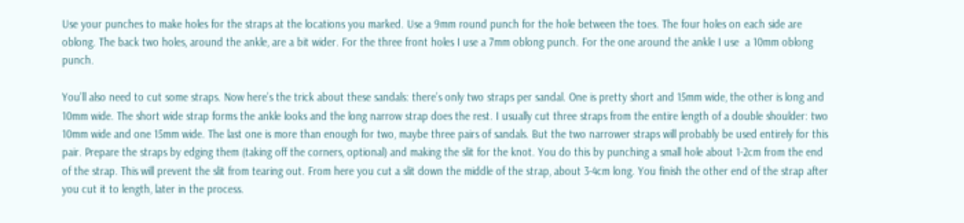Use your punches to make holes for the straps at the locations you marked. Use a 9mm round punch for the hole between the toes. The four holes on each side are oblong. The back two holes, around the ankle, are a bit wider. For the three front holes I use a 7mm oblong punch. For the one around the ankle I use  a 10mm oblong punch.

You’ll also need to cut some straps. Now here’s the trick about these sandals: there’s only two straps per sandal. One is pretty short and 15mm wide, the other is long and 10mm wide. The short wide strap forms the ankle looks and the long narrow strap does the rest. I usually cut three straps from the entire length of a double shoulder: two 10mm wide and one 15mm wide. The last one is more than enough for two, maybe three pairs of sandals. But the two narrower straps will probably be used entirely for this pair. Prepare the straps by edging them (taking off the corners, optional) and making the slit for the knot. You do this by punching a small hole about 1-2cm from the end of the strap. This will prevent the slit from tearing out. From here you cut a slit down the middle of the strap, about 3-4cm long. You finish the other end of the strap after you cut it to length, later in the process.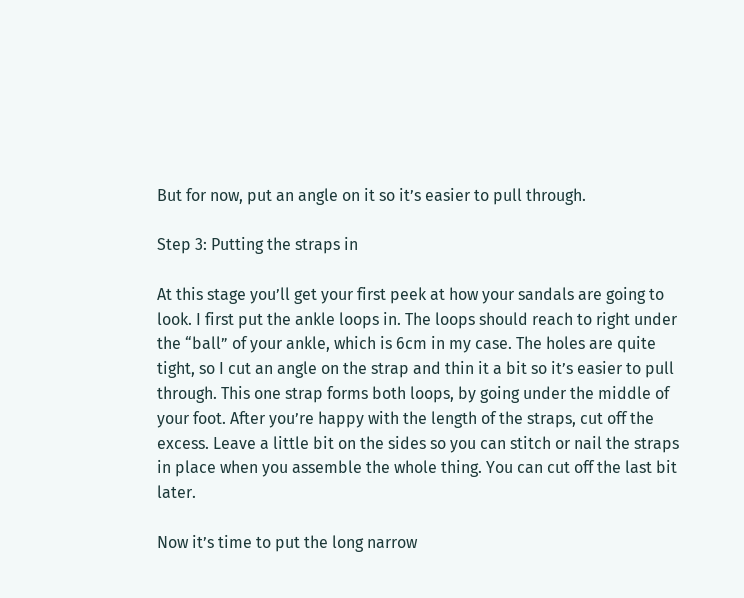But for now, put an angle on it so it’s easier to pull through.

Step 3: Putting the straps in

At this stage you’ll get your first peek at how your sandals are going to look. I first put the ankle loops in. The loops should reach to right under the “ball” of your ankle, which is 6cm in my case. The holes are quite tight, so I cut an angle on the strap and thin it a bit so it’s easier to pull through. This one strap forms both loops, by going under the middle of your foot. After you’re happy with the length of the straps, cut off the excess. Leave a little bit on the sides so you can stitch or nail the straps in place when you assemble the whole thing. You can cut off the last bit later.

Now it’s time to put the long narrow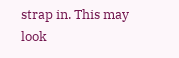strap in. This may look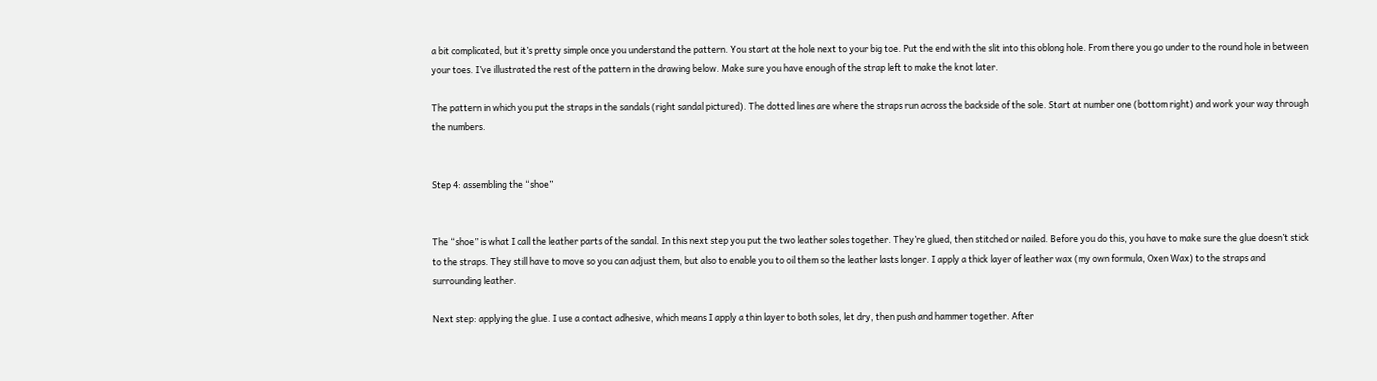a bit complicated, but it’s pretty simple once you understand the pattern. You start at the hole next to your big toe. Put the end with the slit into this oblong hole. From there you go under to the round hole in between your toes. I’ve illustrated the rest of the pattern in the drawing below. Make sure you have enough of the strap left to make the knot later.

The pattern in which you put the straps in the sandals (right sandal pictured). The dotted lines are where the straps run across the backside of the sole. Start at number one (bottom right) and work your way through the numbers.


Step 4: assembling the “shoe”


The “shoe” is what I call the leather parts of the sandal. In this next step you put the two leather soles together. They’re glued, then stitched or nailed. Before you do this, you have to make sure the glue doesn’t stick to the straps. They still have to move so you can adjust them, but also to enable you to oil them so the leather lasts longer. I apply a thick layer of leather wax (my own formula, Oxen Wax) to the straps and surrounding leather.

Next step: applying the glue. I use a contact adhesive, which means I apply a thin layer to both soles, let dry, then push and hammer together. After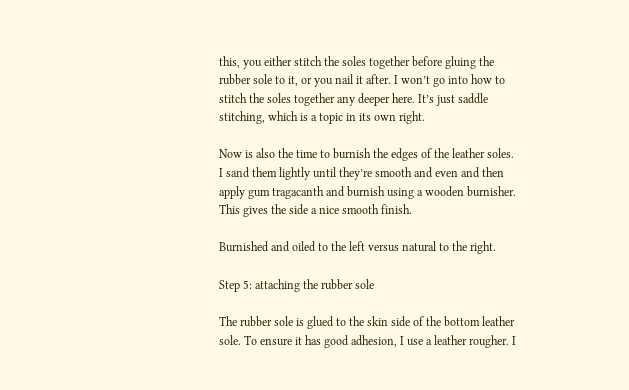this, you either stitch the soles together before gluing the rubber sole to it, or you nail it after. I won’t go into how to stitch the soles together any deeper here. It’s just saddle stitching, which is a topic in its own right.

Now is also the time to burnish the edges of the leather soles. I sand them lightly until they’re smooth and even and then apply gum tragacanth and burnish using a wooden burnisher. This gives the side a nice smooth finish.

Burnished and oiled to the left versus natural to the right.

Step 5: attaching the rubber sole

The rubber sole is glued to the skin side of the bottom leather sole. To ensure it has good adhesion, I use a leather rougher. I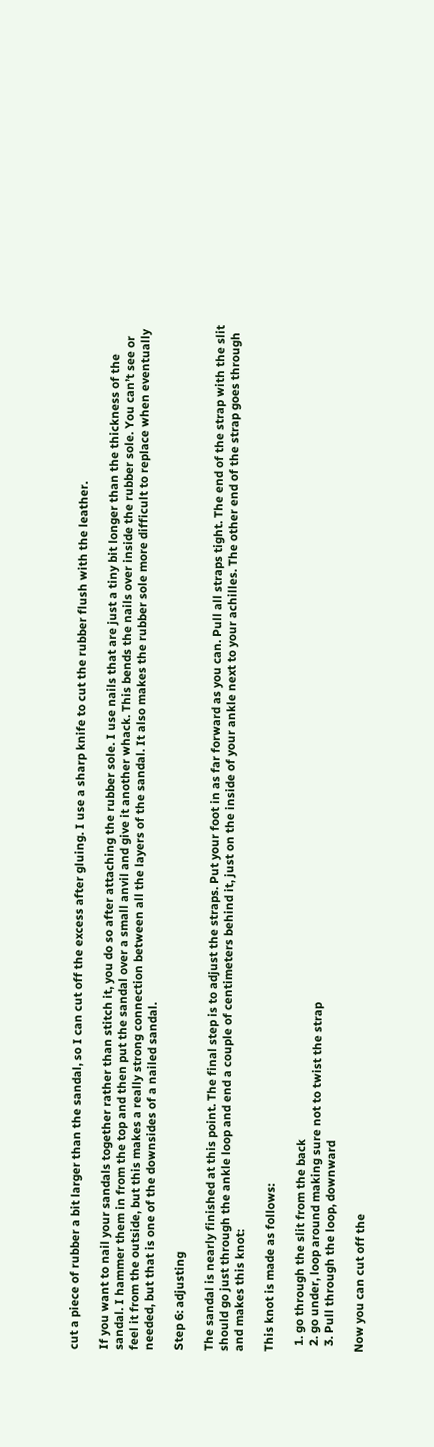cut a piece of rubber a bit larger than the sandal, so I can cut off the excess after gluing. I use a sharp knife to cut the rubber flush with the leather.

If you want to nail your sandals together rather than stitch it, you do so after attaching the rubber sole. I use nails that are just a tiny bit longer than the thickness of the sandal. I hammer them in from the top and then put the sandal over a small anvil and give it another whack. This bends the nails over inside the rubber sole. You can’t see or feel it from the outside, but this makes a really strong connection between all the layers of the sandal. It also makes the rubber sole more difficult to replace when eventually needed, but that is one of the downsides of a nailed sandal.

Step 6: adjusting

The sandal is nearly finished at this point. The final step is to adjust the straps. Put your foot in as far forward as you can. Pull all straps tight. The end of the strap with the slit should go just through the ankle loop and end a couple of centimeters behind it, just on the inside of your ankle next to your achilles. The other end of the strap goes through and makes this knot:

This knot is made as follows:

  1. go through the slit from the back
  2. go under, loop around making sure not to twist the strap
  3. Pull through the loop, downward

Now you can cut off the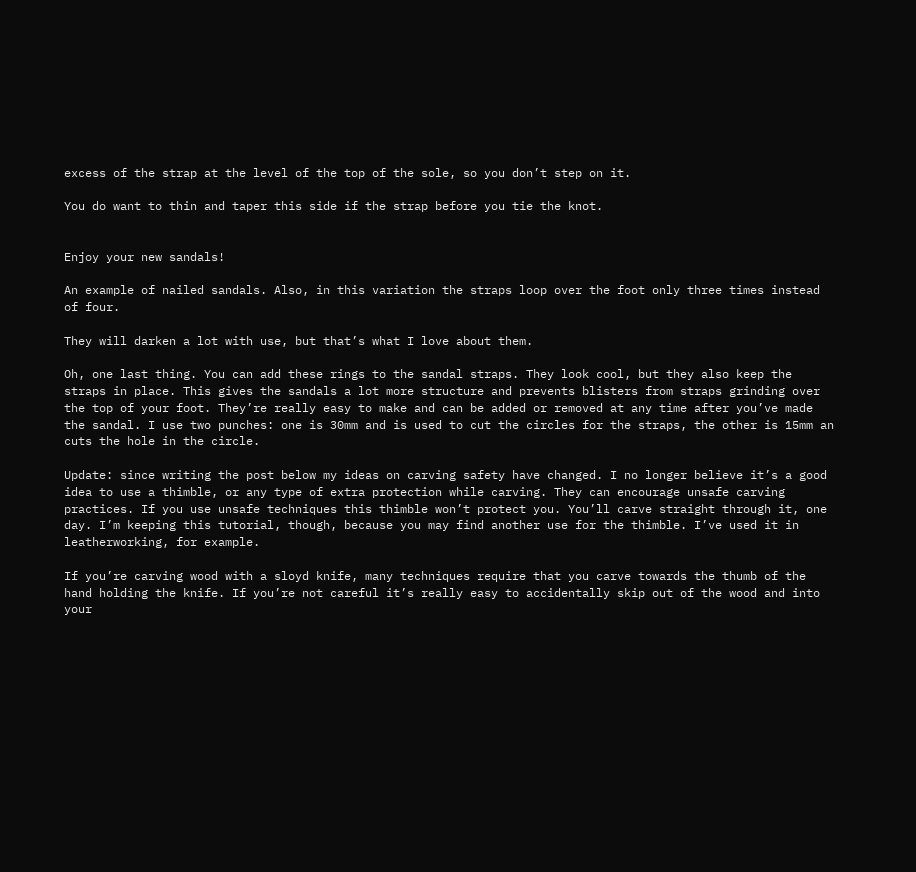excess of the strap at the level of the top of the sole, so you don’t step on it.

You do want to thin and taper this side if the strap before you tie the knot.


Enjoy your new sandals!

An example of nailed sandals. Also, in this variation the straps loop over the foot only three times instead of four.

They will darken a lot with use, but that’s what I love about them.

Oh, one last thing. You can add these rings to the sandal straps. They look cool, but they also keep the straps in place. This gives the sandals a lot more structure and prevents blisters from straps grinding over the top of your foot. They’re really easy to make and can be added or removed at any time after you’ve made the sandal. I use two punches: one is 30mm and is used to cut the circles for the straps, the other is 15mm an cuts the hole in the circle.

Update: since writing the post below my ideas on carving safety have changed. I no longer believe it’s a good idea to use a thimble, or any type of extra protection while carving. They can encourage unsafe carving practices. If you use unsafe techniques this thimble won’t protect you. You’ll carve straight through it, one day. I’m keeping this tutorial, though, because you may find another use for the thimble. I’ve used it in leatherworking, for example.

If you’re carving wood with a sloyd knife, many techniques require that you carve towards the thumb of the hand holding the knife. If you’re not careful it’s really easy to accidentally skip out of the wood and into your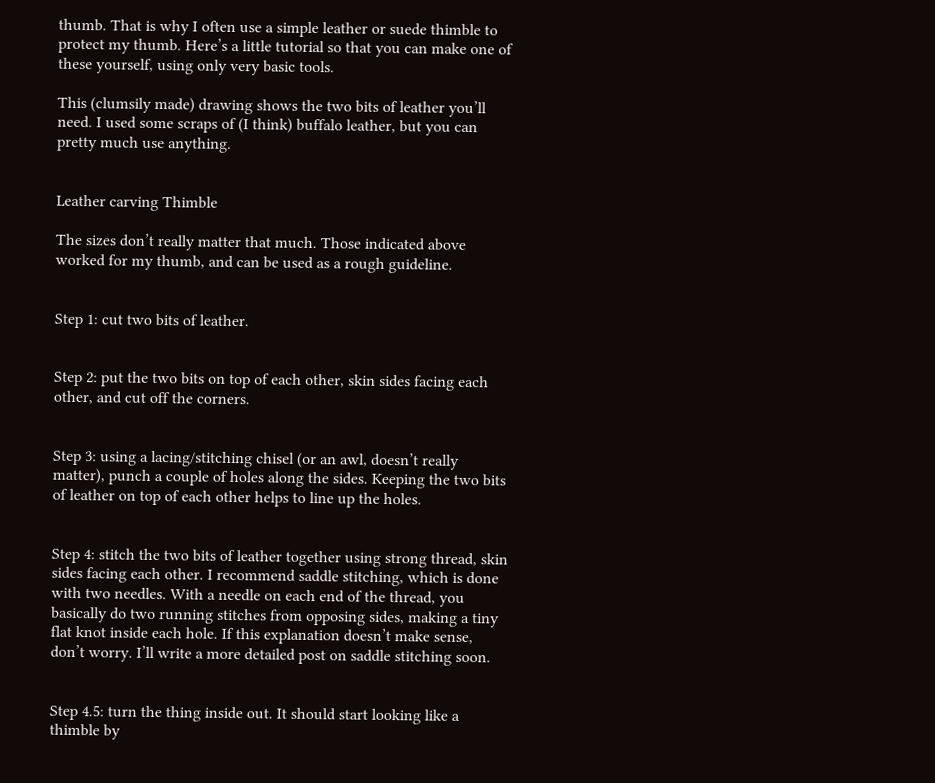thumb. That is why I often use a simple leather or suede thimble to protect my thumb. Here’s a little tutorial so that you can make one of these yourself, using only very basic tools.

This (clumsily made) drawing shows the two bits of leather you’ll need. I used some scraps of (I think) buffalo leather, but you can pretty much use anything.


Leather carving Thimble

The sizes don’t really matter that much. Those indicated above worked for my thumb, and can be used as a rough guideline.


Step 1: cut two bits of leather.


Step 2: put the two bits on top of each other, skin sides facing each other, and cut off the corners.


Step 3: using a lacing/stitching chisel (or an awl, doesn’t really matter), punch a couple of holes along the sides. Keeping the two bits of leather on top of each other helps to line up the holes.


Step 4: stitch the two bits of leather together using strong thread, skin sides facing each other. I recommend saddle stitching, which is done with two needles. With a needle on each end of the thread, you basically do two running stitches from opposing sides, making a tiny flat knot inside each hole. If this explanation doesn’t make sense, don’t worry. I’ll write a more detailed post on saddle stitching soon.


Step 4.5: turn the thing inside out. It should start looking like a thimble by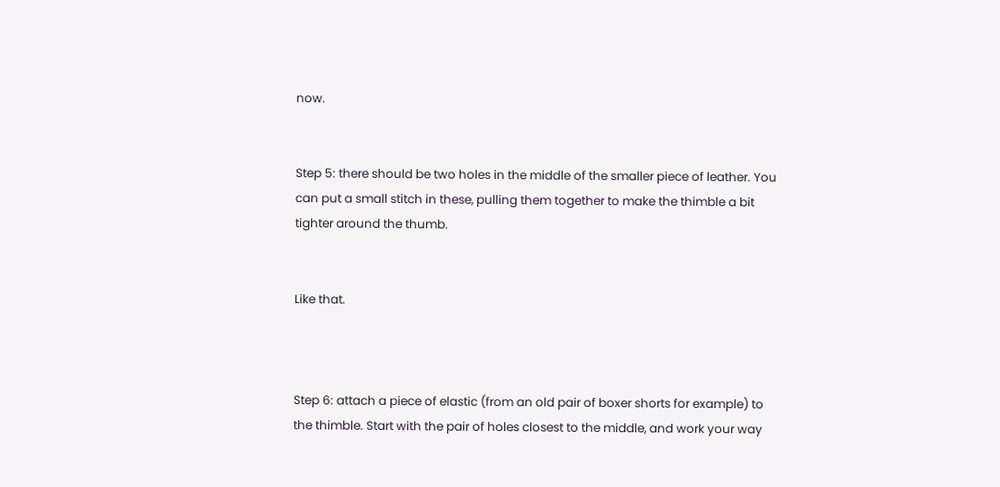now.


Step 5: there should be two holes in the middle of the smaller piece of leather. You can put a small stitch in these, pulling them together to make the thimble a bit tighter around the thumb.


Like that.



Step 6: attach a piece of elastic (from an old pair of boxer shorts for example) to the thimble. Start with the pair of holes closest to the middle, and work your way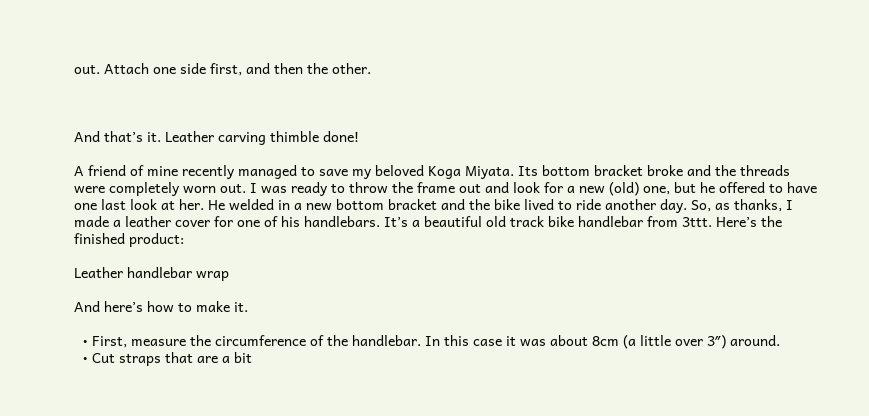out. Attach one side first, and then the other.



And that’s it. Leather carving thimble done!

A friend of mine recently managed to save my beloved Koga Miyata. Its bottom bracket broke and the threads were completely worn out. I was ready to throw the frame out and look for a new (old) one, but he offered to have one last look at her. He welded in a new bottom bracket and the bike lived to ride another day. So, as thanks, I made a leather cover for one of his handlebars. It’s a beautiful old track bike handlebar from 3ttt. Here’s the finished product:

Leather handlebar wrap

And here’s how to make it.

  • First, measure the circumference of the handlebar. In this case it was about 8cm (a little over 3″) around.
  • Cut straps that are a bit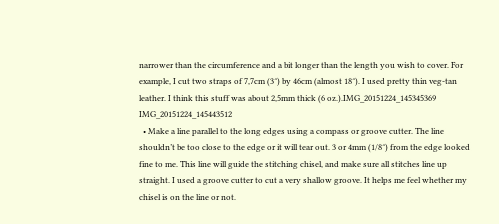narrower than the circumference and a bit longer than the length you wish to cover. For example, I cut two straps of 7,7cm (3″) by 46cm (almost 18″). I used pretty thin veg-tan leather. I think this stuff was about 2,5mm thick (6 oz.).IMG_20151224_145345369 IMG_20151224_145443512
  • Make a line parallel to the long edges using a compass or groove cutter. The line shouldn’t be too close to the edge or it will tear out. 3 or 4mm (1/8″) from the edge looked fine to me. This line will guide the stitching chisel, and make sure all stitches line up straight. I used a groove cutter to cut a very shallow groove. It helps me feel whether my chisel is on the line or not.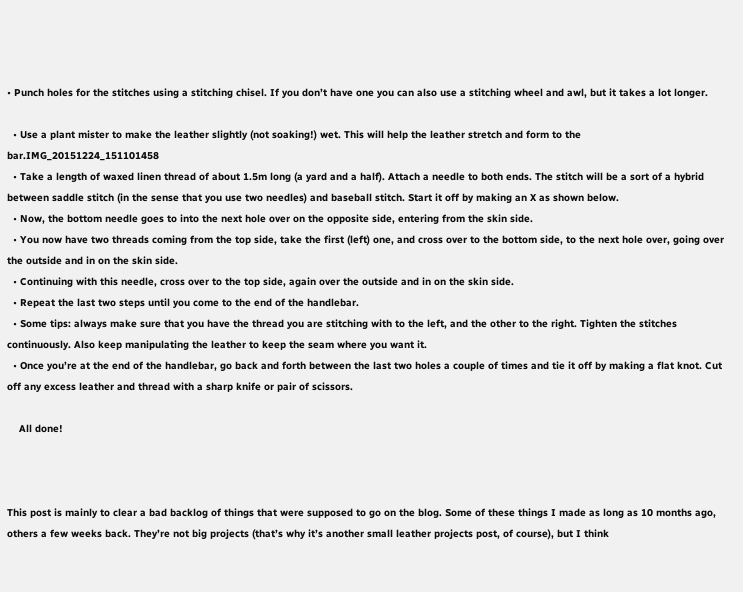• Punch holes for the stitches using a stitching chisel. If you don’t have one you can also use a stitching wheel and awl, but it takes a lot longer.

  • Use a plant mister to make the leather slightly (not soaking!) wet. This will help the leather stretch and form to the bar.IMG_20151224_151101458
  • Take a length of waxed linen thread of about 1.5m long (a yard and a half). Attach a needle to both ends. The stitch will be a sort of a hybrid between saddle stitch (in the sense that you use two needles) and baseball stitch. Start it off by making an X as shown below.
  • Now, the bottom needle goes to into the next hole over on the opposite side, entering from the skin side.
  • You now have two threads coming from the top side, take the first (left) one, and cross over to the bottom side, to the next hole over, going over the outside and in on the skin side.
  • Continuing with this needle, cross over to the top side, again over the outside and in on the skin side.
  • Repeat the last two steps until you come to the end of the handlebar.
  • Some tips: always make sure that you have the thread you are stitching with to the left, and the other to the right. Tighten the stitches continuously. Also keep manipulating the leather to keep the seam where you want it.
  • Once you’re at the end of the handlebar, go back and forth between the last two holes a couple of times and tie it off by making a flat knot. Cut off any excess leather and thread with a sharp knife or pair of scissors.

    All done!



This post is mainly to clear a bad backlog of things that were supposed to go on the blog. Some of these things I made as long as 10 months ago, others a few weeks back. They’re not big projects (that’s why it’s another small leather projects post, of course), but I think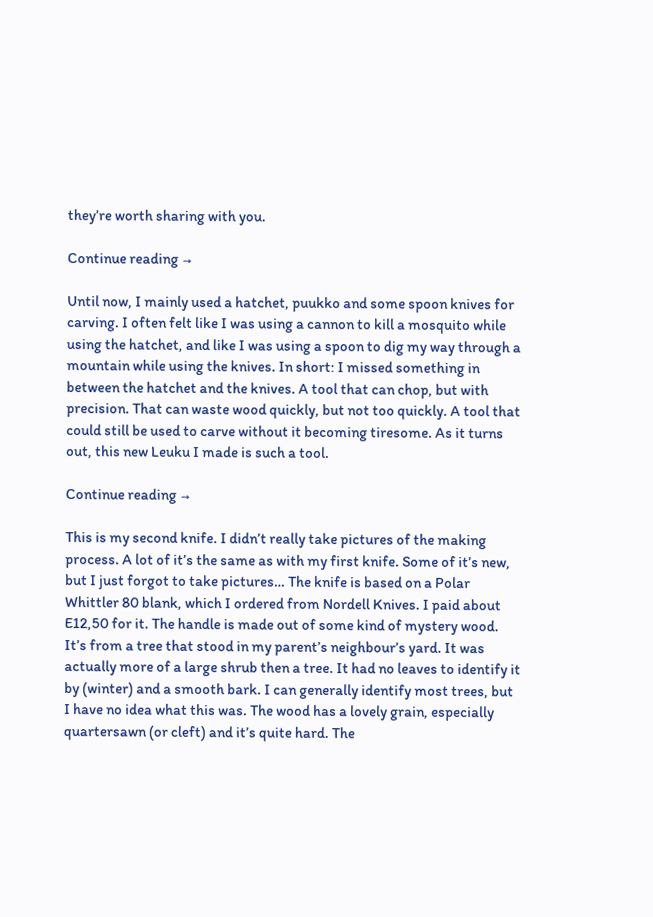they’re worth sharing with you.

Continue reading →

Until now, I mainly used a hatchet, puukko and some spoon knives for carving. I often felt like I was using a cannon to kill a mosquito while using the hatchet, and like I was using a spoon to dig my way through a mountain while using the knives. In short: I missed something in between the hatchet and the knives. A tool that can chop, but with precision. That can waste wood quickly, but not too quickly. A tool that could still be used to carve without it becoming tiresome. As it turns out, this new Leuku I made is such a tool.

Continue reading →

This is my second knife. I didn’t really take pictures of the making process. A lot of it’s the same as with my first knife. Some of it’s new, but I just forgot to take pictures… The knife is based on a Polar Whittler 80 blank, which I ordered from Nordell Knives. I paid about E12,50 for it. The handle is made out of some kind of mystery wood. It’s from a tree that stood in my parent’s neighbour’s yard. It was actually more of a large shrub then a tree. It had no leaves to identify it by (winter) and a smooth bark. I can generally identify most trees, but I have no idea what this was. The wood has a lovely grain, especially quartersawn (or cleft) and it’s quite hard. The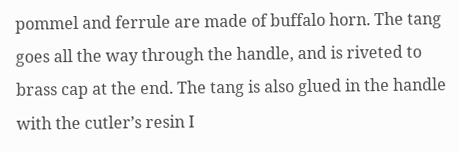pommel and ferrule are made of buffalo horn. The tang goes all the way through the handle, and is riveted to brass cap at the end. The tang is also glued in the handle with the cutler’s resin I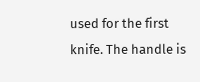used for the first knife. The handle is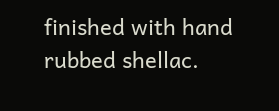finished with hand rubbed shellac.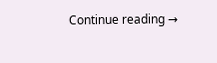Continue reading →